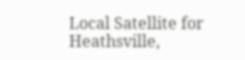Local Satellite for Heathsville,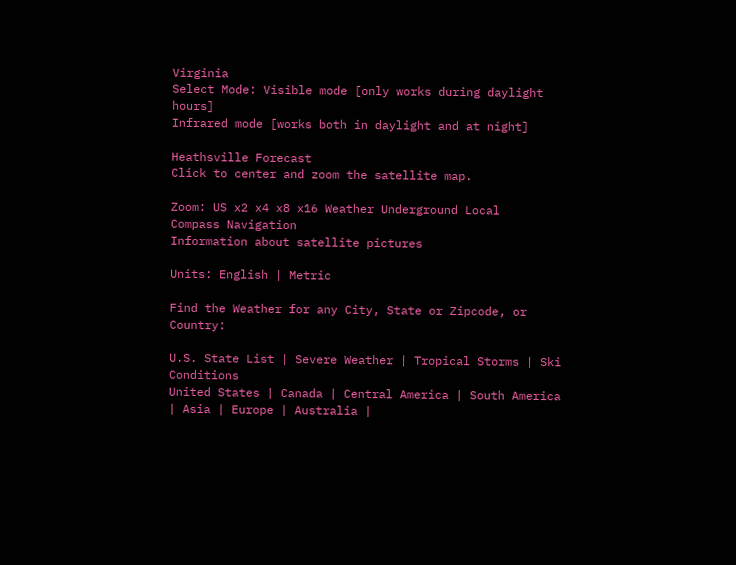Virginia
Select Mode: Visible mode [only works during daylight hours]
Infrared mode [works both in daylight and at night]

Heathsville Forecast
Click to center and zoom the satellite map.

Zoom: US x2 x4 x8 x16 Weather Underground Local
Compass Navigation
Information about satellite pictures

Units: English | Metric

Find the Weather for any City, State or Zipcode, or Country:

U.S. State List | Severe Weather | Tropical Storms | Ski Conditions
United States | Canada | Central America | South America | Asia | Europe | Australia |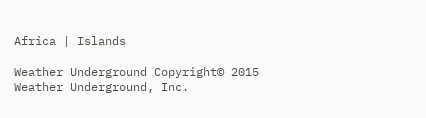Africa | Islands

Weather Underground Copyright© 2015
Weather Underground, Inc.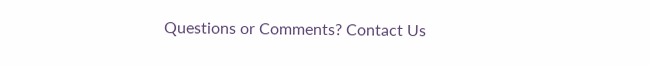Questions or Comments? Contact Us